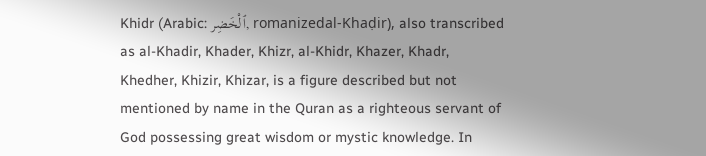Khidr (Arabic: ٱلْخَضِر, romanizedal-Khaḍir), also transcribed as al-Khadir, Khader, Khizr, al-Khidr, Khazer, Khadr, Khedher, Khizir, Khizar, is a figure described but not mentioned by name in the Quran as a righteous servant of God possessing great wisdom or mystic knowledge. In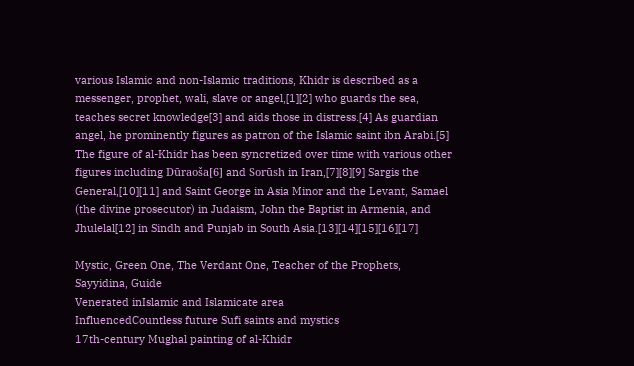various Islamic and non-Islamic traditions, Khidr is described as a messenger, prophet, wali, slave or angel,[1][2] who guards the sea, teaches secret knowledge[3] and aids those in distress.[4] As guardian angel, he prominently figures as patron of the Islamic saint ibn Arabi.[5] The figure of al-Khidr has been syncretized over time with various other figures including Dūraoša[6] and Sorūsh in Iran,[7][8][9] Sargis the General,[10][11] and Saint George in Asia Minor and the Levant, Samael (the divine prosecutor) in Judaism, John the Baptist in Armenia, and Jhulelal[12] in Sindh and Punjab in South Asia.[13][14][15][16][17]

Mystic, Green One, The Verdant One, Teacher of the Prophets, Sayyidina, Guide
Venerated inIslamic and Islamicate area
InfluencedCountless future Sufi saints and mystics
17th-century Mughal painting of al-Khidr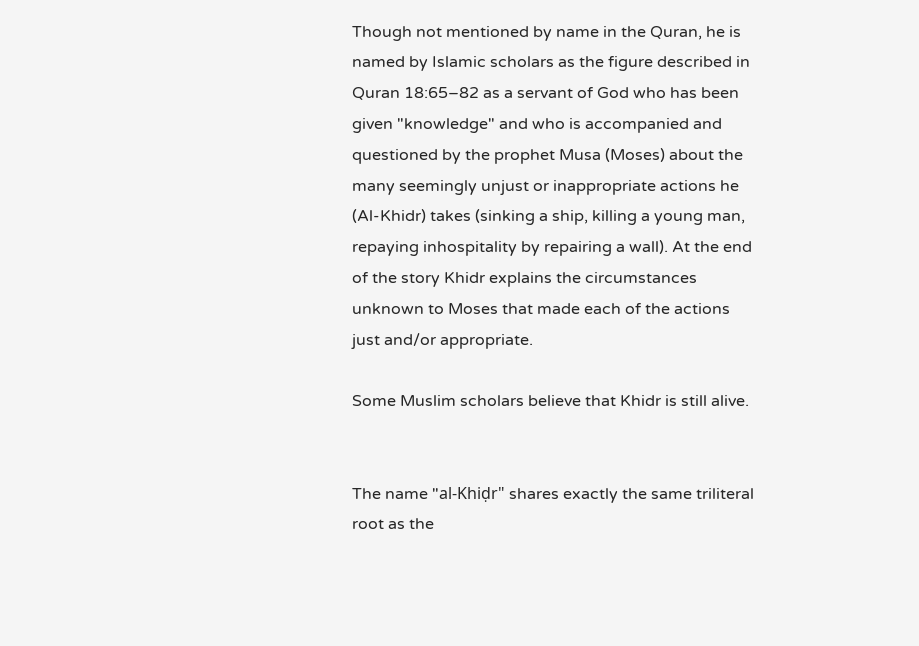Though not mentioned by name in the Quran, he is named by Islamic scholars as the figure described in Quran 18:65–82 as a servant of God who has been given "knowledge" and who is accompanied and questioned by the prophet Musa (Moses) about the many seemingly unjust or inappropriate actions he (Al-Khidr) takes (sinking a ship, killing a young man, repaying inhospitality by repairing a wall). At the end of the story Khidr explains the circumstances unknown to Moses that made each of the actions just and/or appropriate.

Some Muslim scholars believe that Khidr is still alive.


The name "al-Khiḍr" shares exactly the same triliteral root as the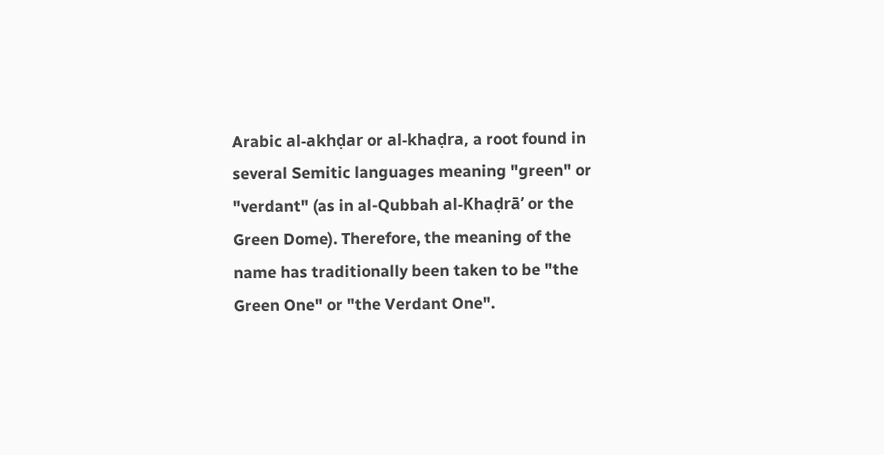Arabic al-akhḍar or al-khaḍra, a root found in several Semitic languages meaning "green" or "verdant" (as in al-Qubbah al-Khaḍrā’ or the Green Dome). Therefore, the meaning of the name has traditionally been taken to be "the Green One" or "the Verdant One".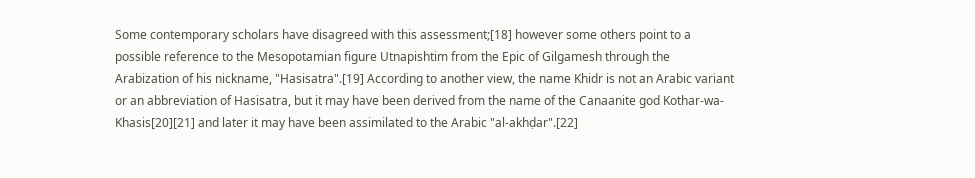Some contemporary scholars have disagreed with this assessment;[18] however some others point to a possible reference to the Mesopotamian figure Utnapishtim from the Epic of Gilgamesh through the Arabization of his nickname, "Hasisatra".[19] According to another view, the name Khidr is not an Arabic variant or an abbreviation of Hasisatra, but it may have been derived from the name of the Canaanite god Kothar-wa-Khasis[20][21] and later it may have been assimilated to the Arabic "al-akhḍar".[22]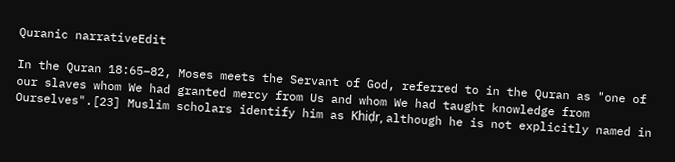Quranic narrativeEdit

In the Quran 18:65–82, Moses meets the Servant of God, referred to in the Quran as "one of our slaves whom We had granted mercy from Us and whom We had taught knowledge from Ourselves".[23] Muslim scholars identify him as Khiḍr, although he is not explicitly named in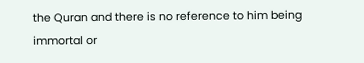the Quran and there is no reference to him being immortal or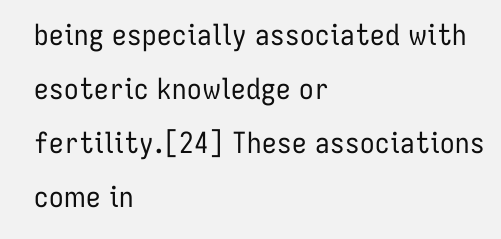being especially associated with esoteric knowledge or fertility.[24] These associations come in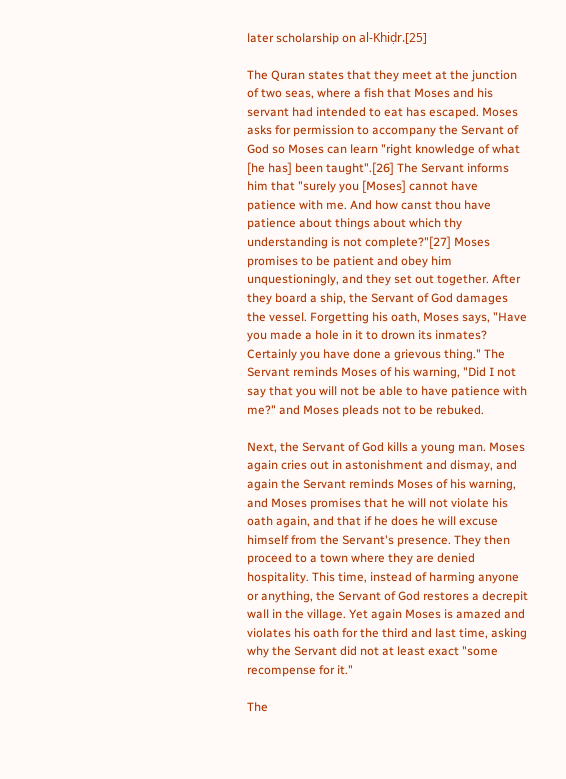later scholarship on al-Khiḍr.[25]

The Quran states that they meet at the junction of two seas, where a fish that Moses and his servant had intended to eat has escaped. Moses asks for permission to accompany the Servant of God so Moses can learn "right knowledge of what [he has] been taught".[26] The Servant informs him that "surely you [Moses] cannot have patience with me. And how canst thou have patience about things about which thy understanding is not complete?"[27] Moses promises to be patient and obey him unquestioningly, and they set out together. After they board a ship, the Servant of God damages the vessel. Forgetting his oath, Moses says, "Have you made a hole in it to drown its inmates? Certainly you have done a grievous thing." The Servant reminds Moses of his warning, "Did I not say that you will not be able to have patience with me?" and Moses pleads not to be rebuked.

Next, the Servant of God kills a young man. Moses again cries out in astonishment and dismay, and again the Servant reminds Moses of his warning, and Moses promises that he will not violate his oath again, and that if he does he will excuse himself from the Servant's presence. They then proceed to a town where they are denied hospitality. This time, instead of harming anyone or anything, the Servant of God restores a decrepit wall in the village. Yet again Moses is amazed and violates his oath for the third and last time, asking why the Servant did not at least exact "some recompense for it."

The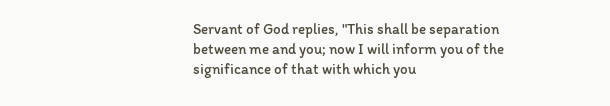Servant of God replies, "This shall be separation between me and you; now I will inform you of the significance of that with which you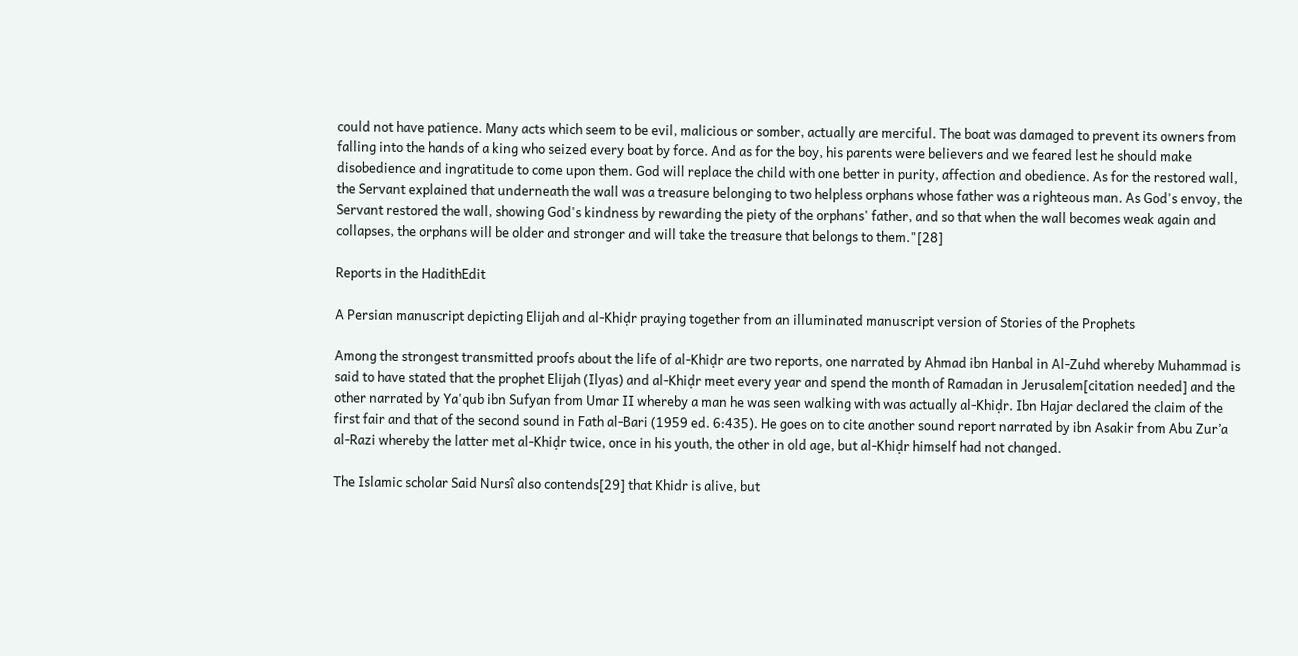could not have patience. Many acts which seem to be evil, malicious or somber, actually are merciful. The boat was damaged to prevent its owners from falling into the hands of a king who seized every boat by force. And as for the boy, his parents were believers and we feared lest he should make disobedience and ingratitude to come upon them. God will replace the child with one better in purity, affection and obedience. As for the restored wall, the Servant explained that underneath the wall was a treasure belonging to two helpless orphans whose father was a righteous man. As God's envoy, the Servant restored the wall, showing God's kindness by rewarding the piety of the orphans' father, and so that when the wall becomes weak again and collapses, the orphans will be older and stronger and will take the treasure that belongs to them."[28]

Reports in the HadithEdit

A Persian manuscript depicting Elijah and al-Khiḍr praying together from an illuminated manuscript version of Stories of the Prophets

Among the strongest transmitted proofs about the life of al-Khiḍr are two reports, one narrated by Ahmad ibn Hanbal in Al-Zuhd whereby Muhammad is said to have stated that the prophet Elijah (Ilyas) and al-Khiḍr meet every year and spend the month of Ramadan in Jerusalem[citation needed] and the other narrated by Ya'qub ibn Sufyan from Umar II whereby a man he was seen walking with was actually al-Khiḍr. Ibn Hajar declared the claim of the first fair and that of the second sound in Fath al-Bari (1959 ed. 6:435). He goes on to cite another sound report narrated by ibn Asakir from Abu Zur’a al-Razi whereby the latter met al-Khiḍr twice, once in his youth, the other in old age, but al-Khiḍr himself had not changed.

The Islamic scholar Said Nursî also contends[29] that Khidr is alive, but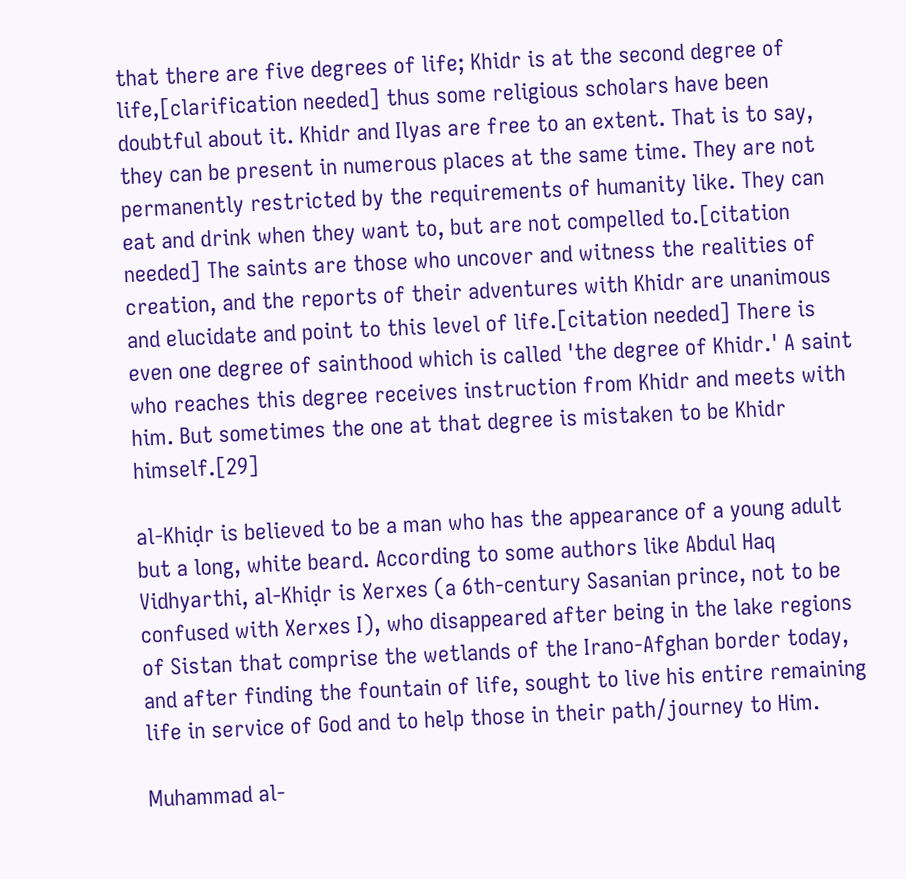that there are five degrees of life; Khidr is at the second degree of life,[clarification needed] thus some religious scholars have been doubtful about it. Khidr and Ilyas are free to an extent. That is to say, they can be present in numerous places at the same time. They are not permanently restricted by the requirements of humanity like. They can eat and drink when they want to, but are not compelled to.[citation needed] The saints are those who uncover and witness the realities of creation, and the reports of their adventures with Khidr are unanimous and elucidate and point to this level of life.[citation needed] There is even one degree of sainthood which is called 'the degree of Khidr.' A saint who reaches this degree receives instruction from Khidr and meets with him. But sometimes the one at that degree is mistaken to be Khidr himself.[29]

al-Khiḍr is believed to be a man who has the appearance of a young adult but a long, white beard. According to some authors like Abdul Haq Vidhyarthi, al-Khiḍr is Xerxes (a 6th-century Sasanian prince, not to be confused with Xerxes I), who disappeared after being in the lake regions of Sistan that comprise the wetlands of the Irano-Afghan border today, and after finding the fountain of life, sought to live his entire remaining life in service of God and to help those in their path/journey to Him.

Muhammad al-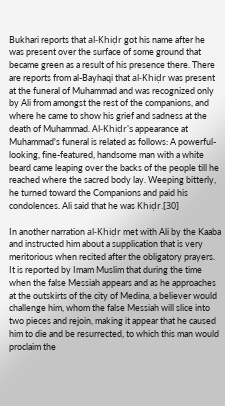Bukhari reports that al-Khiḍr got his name after he was present over the surface of some ground that became green as a result of his presence there. There are reports from al-Bayhaqi that al-Khiḍr was present at the funeral of Muhammad and was recognized only by Ali from amongst the rest of the companions, and where he came to show his grief and sadness at the death of Muhammad. Al-Khiḍr's appearance at Muhammad's funeral is related as follows: A powerful-looking, fine-featured, handsome man with a white beard came leaping over the backs of the people till he reached where the sacred body lay. Weeping bitterly, he turned toward the Companions and paid his condolences. Ali said that he was Khiḍr.[30]

In another narration al-Khiḍr met with Ali by the Kaaba and instructed him about a supplication that is very meritorious when recited after the obligatory prayers. It is reported by Imam Muslim that during the time when the false Messiah appears and as he approaches at the outskirts of the city of Medina, a believer would challenge him, whom the false Messiah will slice into two pieces and rejoin, making it appear that he caused him to die and be resurrected, to which this man would proclaim the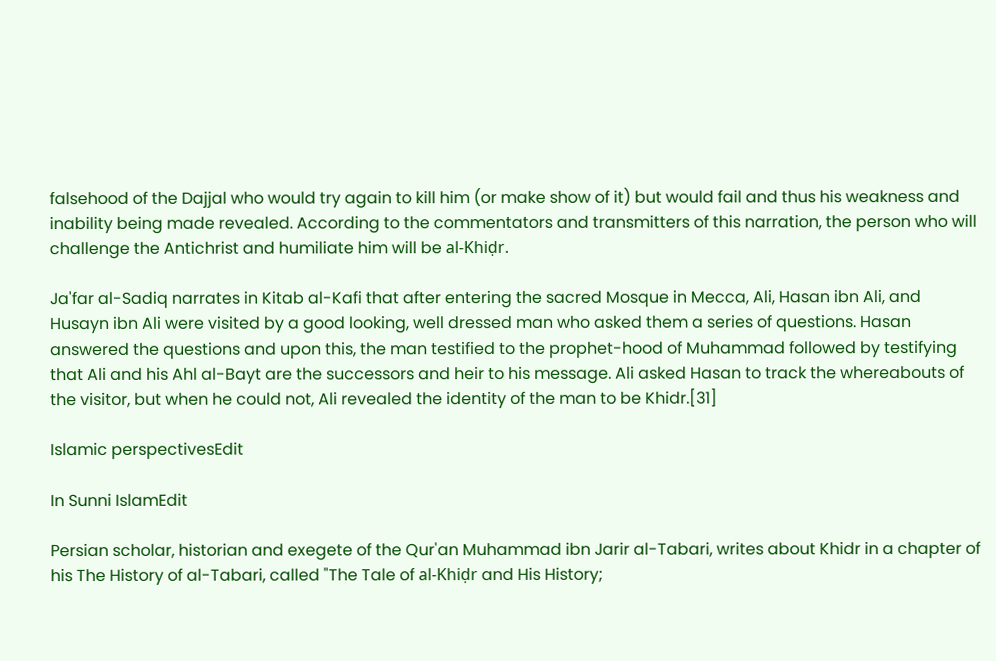falsehood of the Dajjal who would try again to kill him (or make show of it) but would fail and thus his weakness and inability being made revealed. According to the commentators and transmitters of this narration, the person who will challenge the Antichrist and humiliate him will be al-Khiḍr.

Ja'far al-Sadiq narrates in Kitab al-Kafi that after entering the sacred Mosque in Mecca, Ali, Hasan ibn Ali, and Husayn ibn Ali were visited by a good looking, well dressed man who asked them a series of questions. Hasan answered the questions and upon this, the man testified to the prophet-hood of Muhammad followed by testifying that Ali and his Ahl al-Bayt are the successors and heir to his message. Ali asked Hasan to track the whereabouts of the visitor, but when he could not, Ali revealed the identity of the man to be Khidr.[31]

Islamic perspectivesEdit

In Sunni IslamEdit

Persian scholar, historian and exegete of the Qur'an Muhammad ibn Jarir al-Tabari, writes about Khidr in a chapter of his The History of al-Tabari, called "The Tale of al-Khiḍr and His History;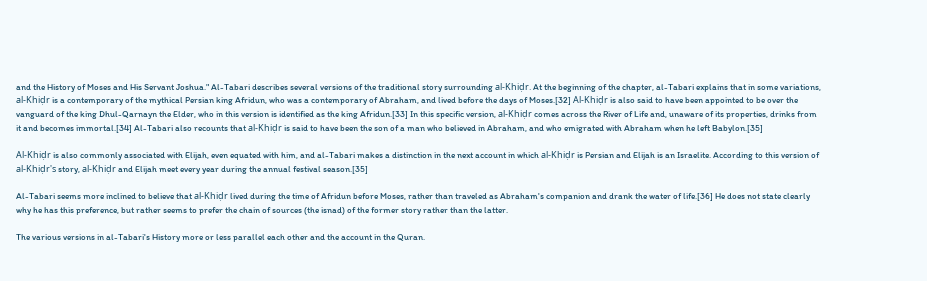and the History of Moses and His Servant Joshua." Al-Tabari describes several versions of the traditional story surrounding al-Khiḍr. At the beginning of the chapter, al-Tabari explains that in some variations, al-Khiḍr is a contemporary of the mythical Persian king Afridun, who was a contemporary of Abraham, and lived before the days of Moses.[32] Al-Khiḍr is also said to have been appointed to be over the vanguard of the king Dhul-Qarnayn the Elder, who in this version is identified as the king Afridun.[33] In this specific version, al-Khiḍr comes across the River of Life and, unaware of its properties, drinks from it and becomes immortal.[34] Al-Tabari also recounts that al-Khiḍr is said to have been the son of a man who believed in Abraham, and who emigrated with Abraham when he left Babylon.[35]

Al-Khiḍr is also commonly associated with Elijah, even equated with him, and al-Tabari makes a distinction in the next account in which al-Khiḍr is Persian and Elijah is an Israelite. According to this version of al-Khiḍr's story, al-Khiḍr and Elijah meet every year during the annual festival season.[35]

Al-Tabari seems more inclined to believe that al-Khiḍr lived during the time of Afridun before Moses, rather than traveled as Abraham's companion and drank the water of life.[36] He does not state clearly why he has this preference, but rather seems to prefer the chain of sources (the isnad) of the former story rather than the latter.

The various versions in al-Tabari's History more or less parallel each other and the account in the Quran.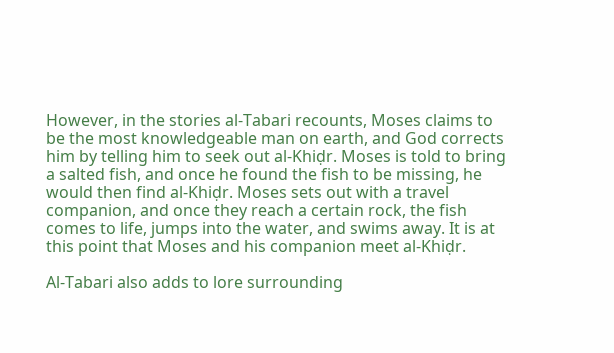However, in the stories al-Tabari recounts, Moses claims to be the most knowledgeable man on earth, and God corrects him by telling him to seek out al-Khiḍr. Moses is told to bring a salted fish, and once he found the fish to be missing, he would then find al-Khiḍr. Moses sets out with a travel companion, and once they reach a certain rock, the fish comes to life, jumps into the water, and swims away. It is at this point that Moses and his companion meet al-Khiḍr.

Al-Tabari also adds to lore surrounding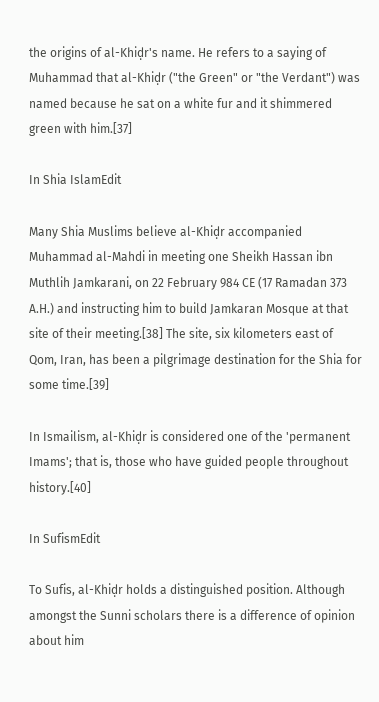the origins of al-Khiḍr's name. He refers to a saying of Muhammad that al-Khiḍr ("the Green" or "the Verdant") was named because he sat on a white fur and it shimmered green with him.[37]

In Shia IslamEdit

Many Shia Muslims believe al-Khiḍr accompanied Muhammad al-Mahdi in meeting one Sheikh Hassan ibn Muthlih Jamkarani, on 22 February 984 CE (17 Ramadan 373 A.H.) and instructing him to build Jamkaran Mosque at that site of their meeting.[38] The site, six kilometers east of Qom, Iran, has been a pilgrimage destination for the Shia for some time.[39]

In Ismailism, al-Khiḍr is considered one of the 'permanent Imams'; that is, those who have guided people throughout history.[40]

In SufismEdit

To Sufis, al-Khiḍr holds a distinguished position. Although amongst the Sunni scholars there is a difference of opinion about him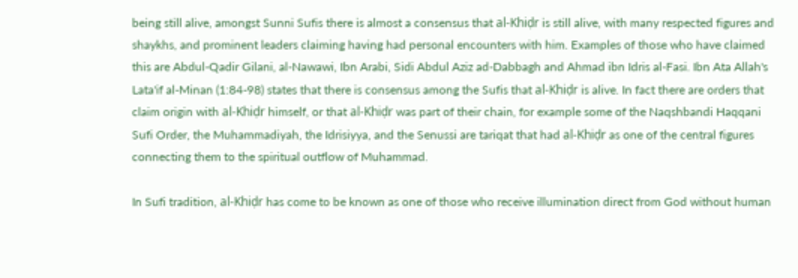being still alive, amongst Sunni Sufis there is almost a consensus that al-Khiḍr is still alive, with many respected figures and shaykhs, and prominent leaders claiming having had personal encounters with him. Examples of those who have claimed this are Abdul-Qadir Gilani, al-Nawawi, Ibn Arabi, Sidi Abdul Aziz ad-Dabbagh and Ahmad ibn Idris al-Fasi. Ibn Ata Allah's Lata'if al-Minan (1:84-98) states that there is consensus among the Sufis that al-Khiḍr is alive. In fact there are orders that claim origin with al-Khiḍr himself, or that al-Khiḍr was part of their chain, for example some of the Naqshbandi Haqqani Sufi Order, the Muhammadiyah, the Idrisiyya, and the Senussi are tariqat that had al-Khiḍr as one of the central figures connecting them to the spiritual outflow of Muhammad.

In Sufi tradition, al-Khiḍr has come to be known as one of those who receive illumination direct from God without human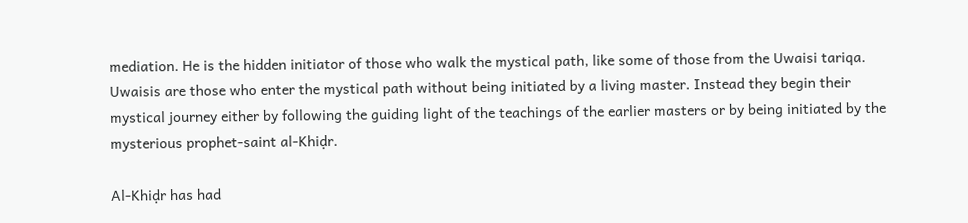mediation. He is the hidden initiator of those who walk the mystical path, like some of those from the Uwaisi tariqa. Uwaisis are those who enter the mystical path without being initiated by a living master. Instead they begin their mystical journey either by following the guiding light of the teachings of the earlier masters or by being initiated by the mysterious prophet-saint al-Khiḍr.

Al-Khiḍr has had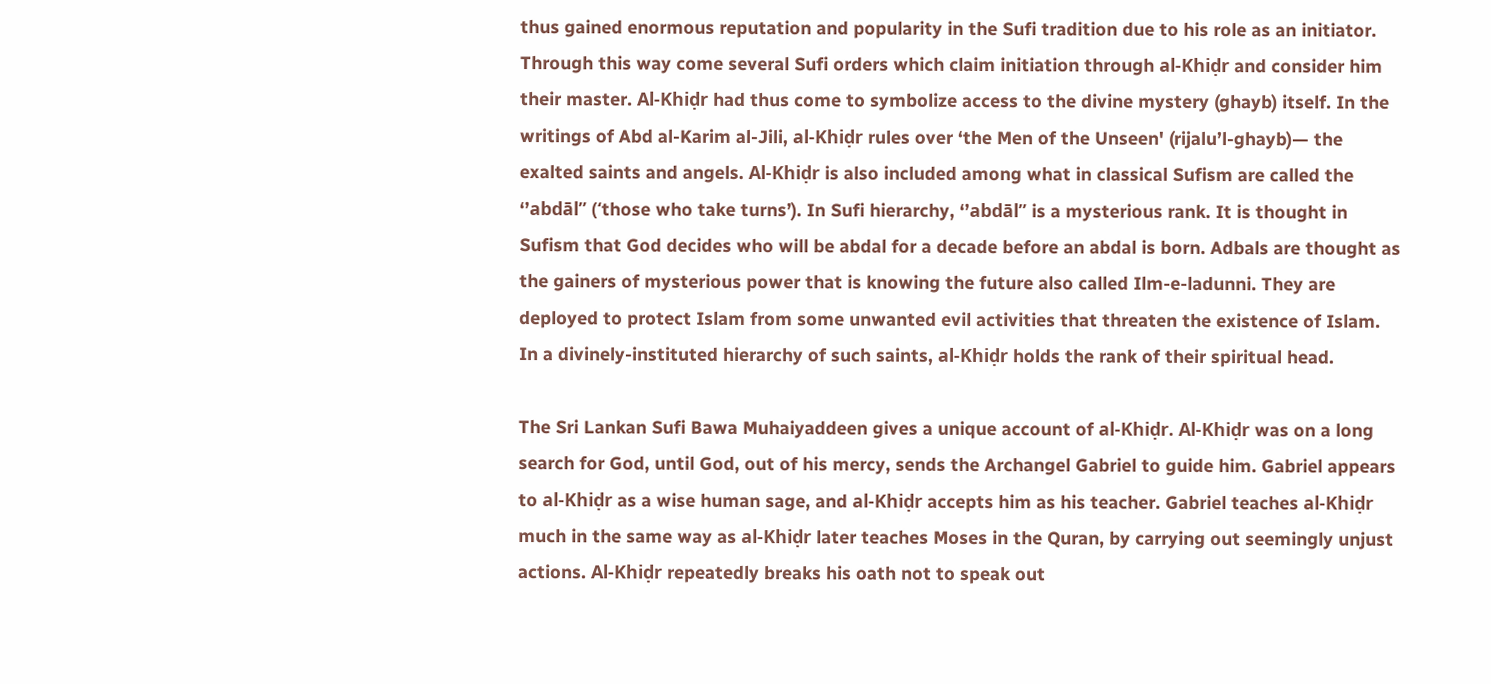thus gained enormous reputation and popularity in the Sufi tradition due to his role as an initiator. Through this way come several Sufi orders which claim initiation through al-Khiḍr and consider him their master. Al-Khiḍr had thus come to symbolize access to the divine mystery (ghayb) itself. In the writings of Abd al-Karim al-Jili, al-Khiḍr rules over ‘the Men of the Unseen' (rijalu’l-ghayb)— the exalted saints and angels. Al-Khiḍr is also included among what in classical Sufism are called the ‘’abdāl’’ (‘those who take turns’). In Sufi hierarchy, ‘’abdāl’’ is a mysterious rank. It is thought in Sufism that God decides who will be abdal for a decade before an abdal is born. Adbals are thought as the gainers of mysterious power that is knowing the future also called Ilm-e-ladunni. They are deployed to protect Islam from some unwanted evil activities that threaten the existence of Islam. In a divinely-instituted hierarchy of such saints, al-Khiḍr holds the rank of their spiritual head.

The Sri Lankan Sufi Bawa Muhaiyaddeen gives a unique account of al-Khiḍr. Al-Khiḍr was on a long search for God, until God, out of his mercy, sends the Archangel Gabriel to guide him. Gabriel appears to al-Khiḍr as a wise human sage, and al-Khiḍr accepts him as his teacher. Gabriel teaches al-Khiḍr much in the same way as al-Khiḍr later teaches Moses in the Quran, by carrying out seemingly unjust actions. Al-Khiḍr repeatedly breaks his oath not to speak out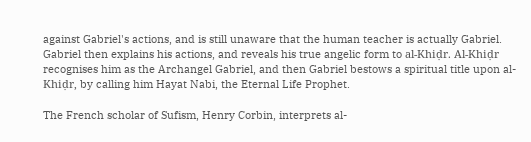against Gabriel's actions, and is still unaware that the human teacher is actually Gabriel. Gabriel then explains his actions, and reveals his true angelic form to al-Khiḍr. Al-Khiḍr recognises him as the Archangel Gabriel, and then Gabriel bestows a spiritual title upon al-Khiḍr, by calling him Hayat Nabi, the Eternal Life Prophet.

The French scholar of Sufism, Henry Corbin, interprets al-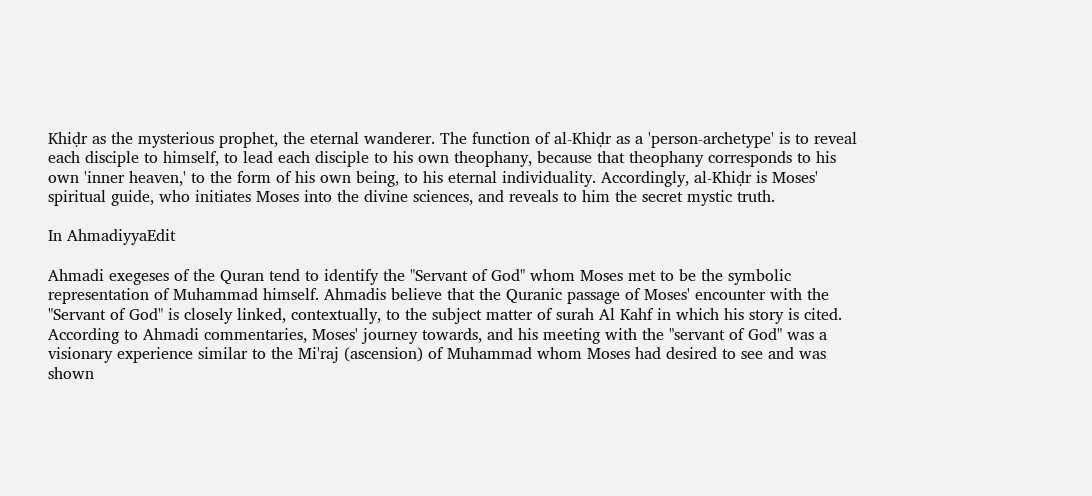Khiḍr as the mysterious prophet, the eternal wanderer. The function of al-Khiḍr as a 'person-archetype' is to reveal each disciple to himself, to lead each disciple to his own theophany, because that theophany corresponds to his own 'inner heaven,' to the form of his own being, to his eternal individuality. Accordingly, al-Khiḍr is Moses' spiritual guide, who initiates Moses into the divine sciences, and reveals to him the secret mystic truth.

In AhmadiyyaEdit

Ahmadi exegeses of the Quran tend to identify the "Servant of God" whom Moses met to be the symbolic representation of Muhammad himself. Ahmadis believe that the Quranic passage of Moses' encounter with the "Servant of God" is closely linked, contextually, to the subject matter of surah Al Kahf in which his story is cited. According to Ahmadi commentaries, Moses' journey towards, and his meeting with the "servant of God" was a visionary experience similar to the Mi'raj (ascension) of Muhammad whom Moses had desired to see and was shown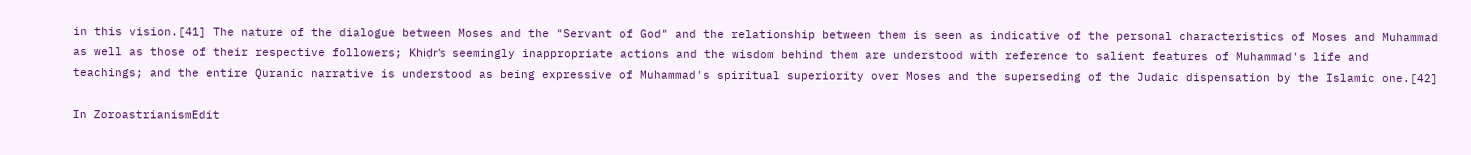in this vision.[41] The nature of the dialogue between Moses and the "Servant of God" and the relationship between them is seen as indicative of the personal characteristics of Moses and Muhammad as well as those of their respective followers; Khiḍr's seemingly inappropriate actions and the wisdom behind them are understood with reference to salient features of Muhammad's life and teachings; and the entire Quranic narrative is understood as being expressive of Muhammad's spiritual superiority over Moses and the superseding of the Judaic dispensation by the Islamic one.[42]

In ZoroastrianismEdit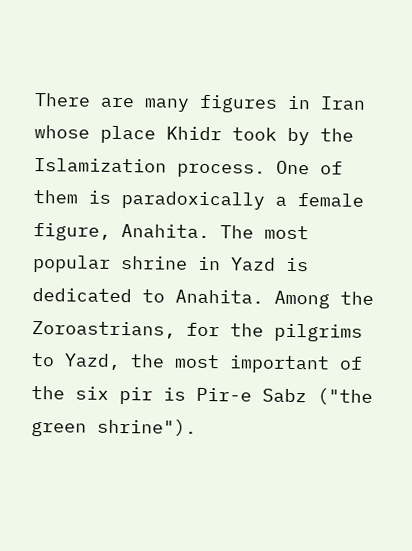There are many figures in Iran whose place Khidr took by the Islamization process. One of them is paradoxically a female figure, Anahita. The most popular shrine in Yazd is dedicated to Anahita. Among the Zoroastrians, for the pilgrims to Yazd, the most important of the six pir is Pir-e Sabz ("the green shrine").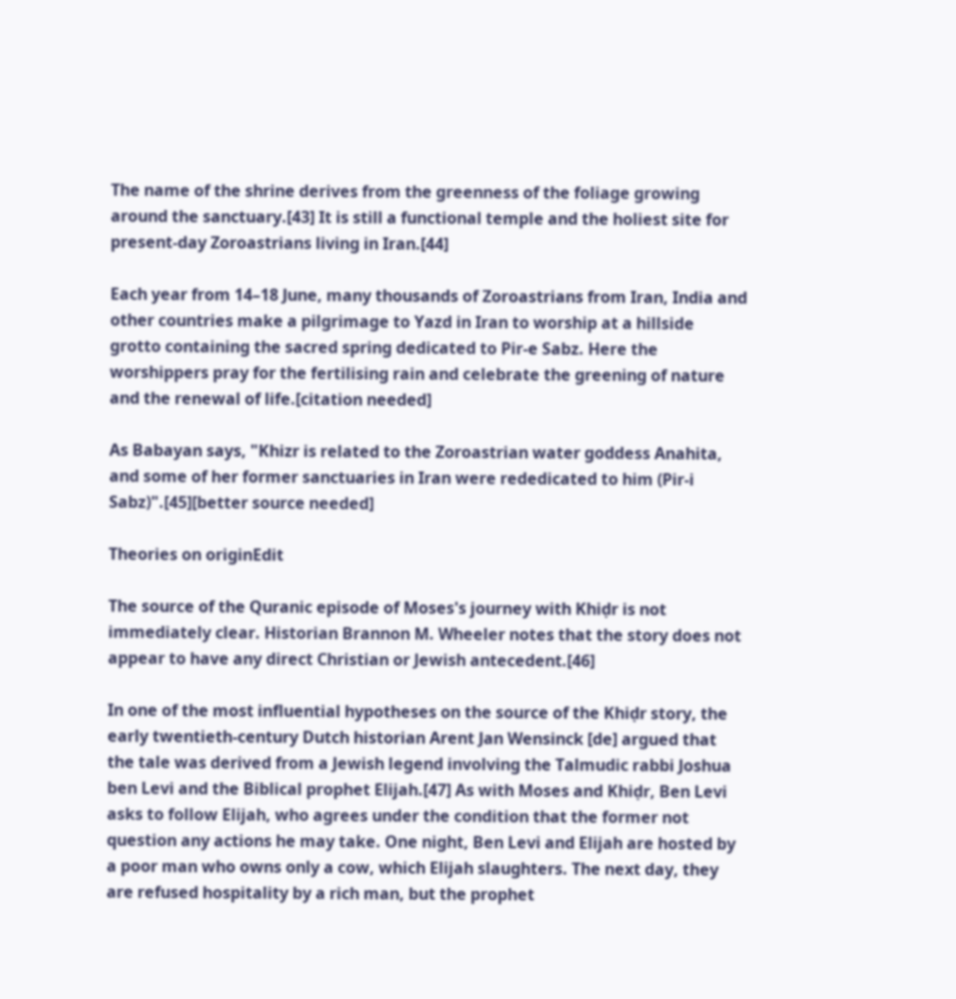The name of the shrine derives from the greenness of the foliage growing around the sanctuary.[43] It is still a functional temple and the holiest site for present-day Zoroastrians living in Iran.[44]

Each year from 14–18 June, many thousands of Zoroastrians from Iran, India and other countries make a pilgrimage to Yazd in Iran to worship at a hillside grotto containing the sacred spring dedicated to Pir-e Sabz. Here the worshippers pray for the fertilising rain and celebrate the greening of nature and the renewal of life.[citation needed]

As Babayan says, "Khizr is related to the Zoroastrian water goddess Anahita, and some of her former sanctuaries in Iran were rededicated to him (Pir-i Sabz)".[45][better source needed]

Theories on originEdit

The source of the Quranic episode of Moses's journey with Khiḍr is not immediately clear. Historian Brannon M. Wheeler notes that the story does not appear to have any direct Christian or Jewish antecedent.[46]

In one of the most influential hypotheses on the source of the Khiḍr story, the early twentieth-century Dutch historian Arent Jan Wensinck [de] argued that the tale was derived from a Jewish legend involving the Talmudic rabbi Joshua ben Levi and the Biblical prophet Elijah.[47] As with Moses and Khiḍr, Ben Levi asks to follow Elijah, who agrees under the condition that the former not question any actions he may take. One night, Ben Levi and Elijah are hosted by a poor man who owns only a cow, which Elijah slaughters. The next day, they are refused hospitality by a rich man, but the prophet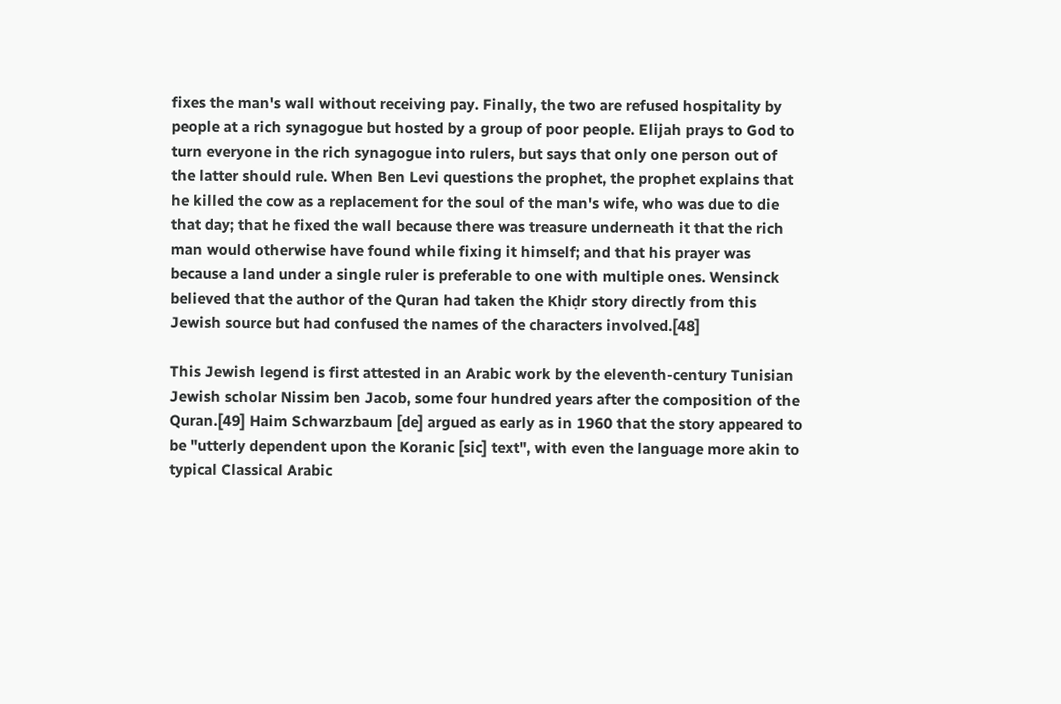fixes the man's wall without receiving pay. Finally, the two are refused hospitality by people at a rich synagogue but hosted by a group of poor people. Elijah prays to God to turn everyone in the rich synagogue into rulers, but says that only one person out of the latter should rule. When Ben Levi questions the prophet, the prophet explains that he killed the cow as a replacement for the soul of the man's wife, who was due to die that day; that he fixed the wall because there was treasure underneath it that the rich man would otherwise have found while fixing it himself; and that his prayer was because a land under a single ruler is preferable to one with multiple ones. Wensinck believed that the author of the Quran had taken the Khiḍr story directly from this Jewish source but had confused the names of the characters involved.[48]

This Jewish legend is first attested in an Arabic work by the eleventh-century Tunisian Jewish scholar Nissim ben Jacob, some four hundred years after the composition of the Quran.[49] Haim Schwarzbaum [de] argued as early as in 1960 that the story appeared to be "utterly dependent upon the Koranic [sic] text", with even the language more akin to typical Classical Arabic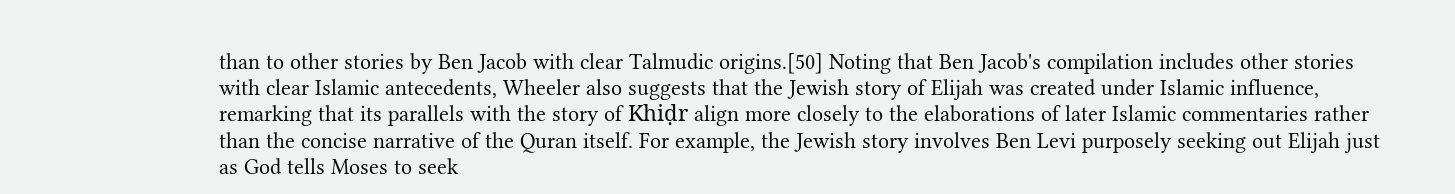than to other stories by Ben Jacob with clear Talmudic origins.[50] Noting that Ben Jacob's compilation includes other stories with clear Islamic antecedents, Wheeler also suggests that the Jewish story of Elijah was created under Islamic influence, remarking that its parallels with the story of Khiḍr align more closely to the elaborations of later Islamic commentaries rather than the concise narrative of the Quran itself. For example, the Jewish story involves Ben Levi purposely seeking out Elijah just as God tells Moses to seek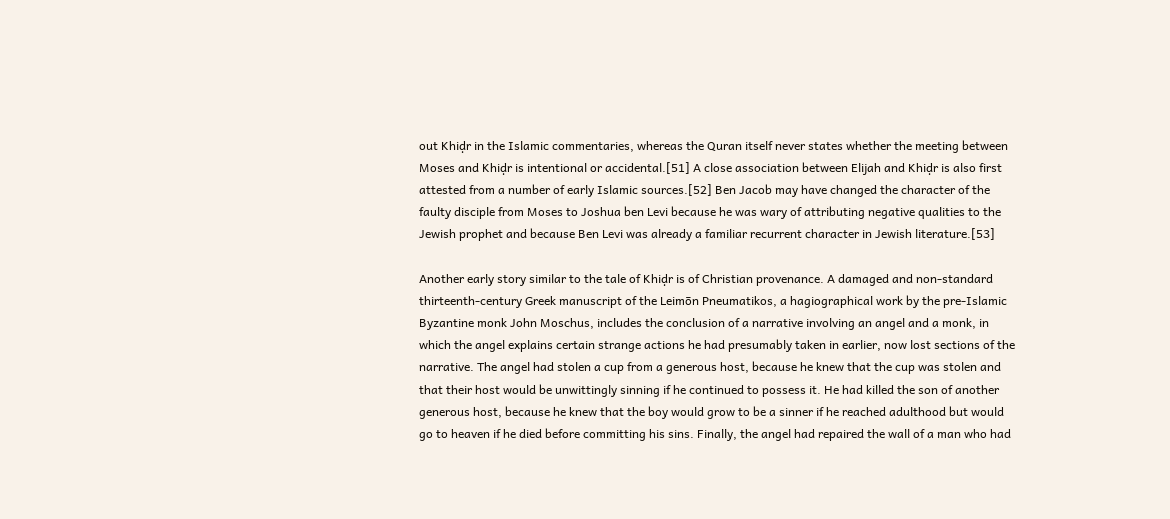out Khiḍr in the Islamic commentaries, whereas the Quran itself never states whether the meeting between Moses and Khiḍr is intentional or accidental.[51] A close association between Elijah and Khiḍr is also first attested from a number of early Islamic sources.[52] Ben Jacob may have changed the character of the faulty disciple from Moses to Joshua ben Levi because he was wary of attributing negative qualities to the Jewish prophet and because Ben Levi was already a familiar recurrent character in Jewish literature.[53]

Another early story similar to the tale of Khiḍr is of Christian provenance. A damaged and non-standard thirteenth-century Greek manuscript of the Leimōn Pneumatikos, a hagiographical work by the pre-Islamic Byzantine monk John Moschus, includes the conclusion of a narrative involving an angel and a monk, in which the angel explains certain strange actions he had presumably taken in earlier, now lost sections of the narrative. The angel had stolen a cup from a generous host, because he knew that the cup was stolen and that their host would be unwittingly sinning if he continued to possess it. He had killed the son of another generous host, because he knew that the boy would grow to be a sinner if he reached adulthood but would go to heaven if he died before committing his sins. Finally, the angel had repaired the wall of a man who had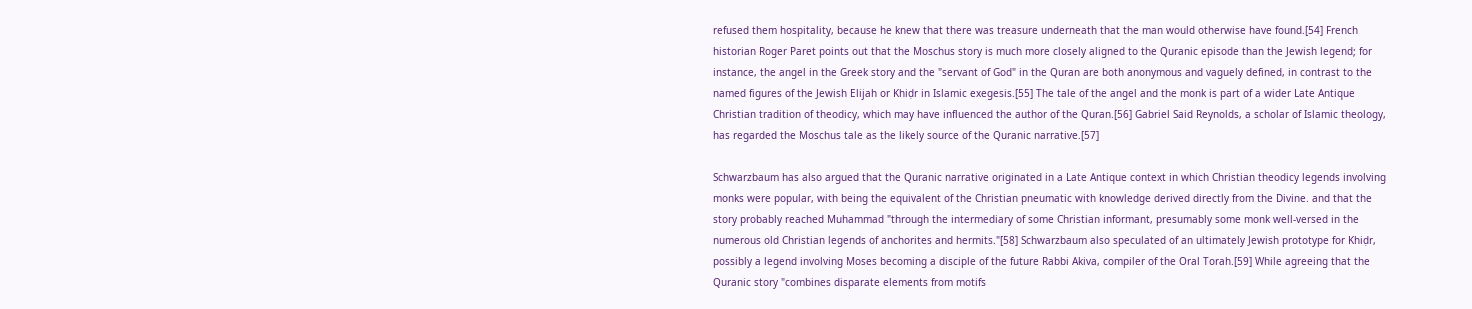refused them hospitality, because he knew that there was treasure underneath that the man would otherwise have found.[54] French historian Roger Paret points out that the Moschus story is much more closely aligned to the Quranic episode than the Jewish legend; for instance, the angel in the Greek story and the "servant of God" in the Quran are both anonymous and vaguely defined, in contrast to the named figures of the Jewish Elijah or Khiḍr in Islamic exegesis.[55] The tale of the angel and the monk is part of a wider Late Antique Christian tradition of theodicy, which may have influenced the author of the Quran.[56] Gabriel Said Reynolds, a scholar of Islamic theology, has regarded the Moschus tale as the likely source of the Quranic narrative.[57]

Schwarzbaum has also argued that the Quranic narrative originated in a Late Antique context in which Christian theodicy legends involving monks were popular, with being the equivalent of the Christian pneumatic with knowledge derived directly from the Divine. and that the story probably reached Muhammad "through the intermediary of some Christian informant, presumably some monk well-versed in the numerous old Christian legends of anchorites and hermits."[58] Schwarzbaum also speculated of an ultimately Jewish prototype for Khiḍr, possibly a legend involving Moses becoming a disciple of the future Rabbi Akiva, compiler of the Oral Torah.[59] While agreeing that the Quranic story "combines disparate elements from motifs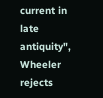current in late antiquity", Wheeler rejects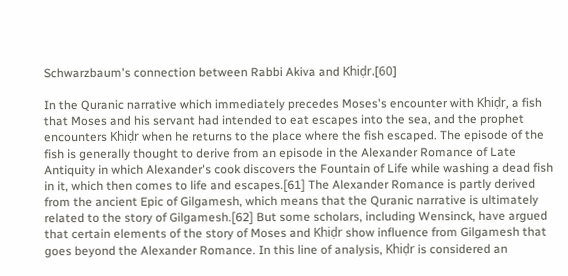Schwarzbaum's connection between Rabbi Akiva and Khiḍr.[60]

In the Quranic narrative which immediately precedes Moses's encounter with Khiḍr, a fish that Moses and his servant had intended to eat escapes into the sea, and the prophet encounters Khiḍr when he returns to the place where the fish escaped. The episode of the fish is generally thought to derive from an episode in the Alexander Romance of Late Antiquity in which Alexander's cook discovers the Fountain of Life while washing a dead fish in it, which then comes to life and escapes.[61] The Alexander Romance is partly derived from the ancient Epic of Gilgamesh, which means that the Quranic narrative is ultimately related to the story of Gilgamesh.[62] But some scholars, including Wensinck, have argued that certain elements of the story of Moses and Khiḍr show influence from Gilgamesh that goes beyond the Alexander Romance. In this line of analysis, Khiḍr is considered an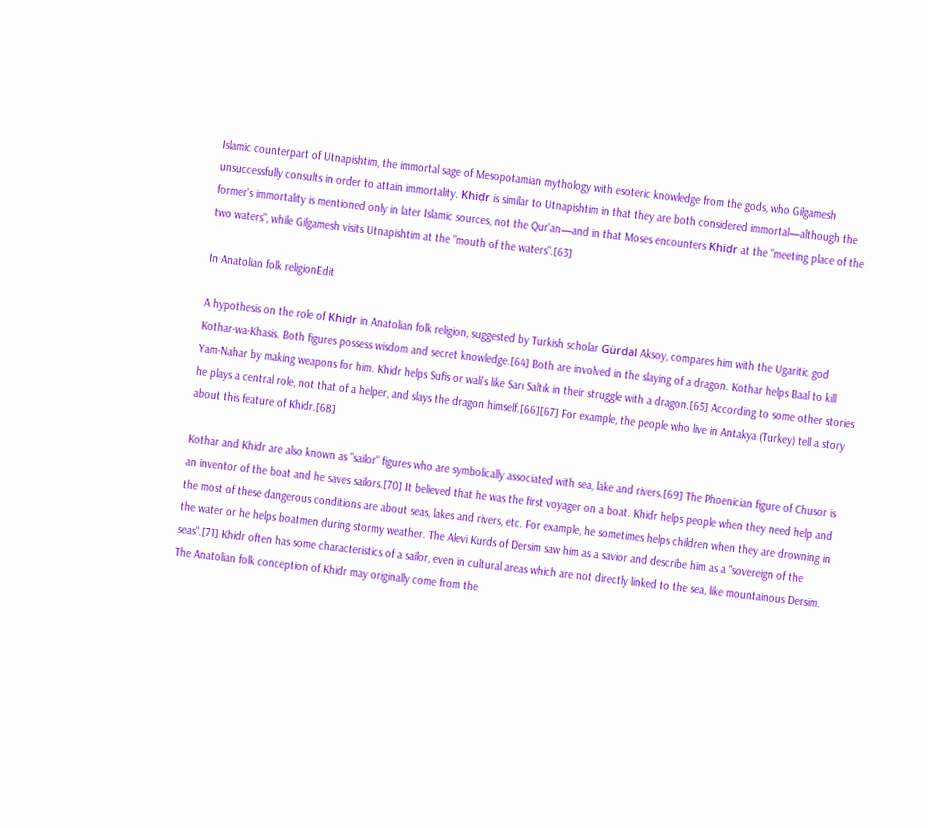Islamic counterpart of Utnapishtim, the immortal sage of Mesopotamian mythology with esoteric knowledge from the gods, who Gilgamesh unsuccessfully consults in order to attain immortality. Khiḍr is similar to Utnapishtim in that they are both considered immortal—although the former's immortality is mentioned only in later Islamic sources, not the Qur'an—and in that Moses encounters Khiḍr at the "meeting place of the two waters", while Gilgamesh visits Utnapishtim at the "mouth of the waters".[63]

In Anatolian folk religionEdit

A hypothesis on the role of Khiḍr in Anatolian folk religion, suggested by Turkish scholar Gürdal Aksoy, compares him with the Ugaritic god Kothar-wa-Khasis. Both figures possess wisdom and secret knowledge.[64] Both are involved in the slaying of a dragon. Kothar helps Baal to kill Yam-Nahar by making weapons for him. Khidr helps Sufis or wali's like Sarı Saltık in their struggle with a dragon.[65] According to some other stories he plays a central role, not that of a helper, and slays the dragon himself.[66][67] For example, the people who live in Antakya (Turkey) tell a story about this feature of Khidr.[68]

Kothar and Khidr are also known as "sailor" figures who are symbolically associated with sea, lake and rivers.[69] The Phoenician figure of Chusor is an inventor of the boat and he saves sailors.[70] It believed that he was the first voyager on a boat. Khidr helps people when they need help and the most of these dangerous conditions are about seas, lakes and rivers, etc. For example, he sometimes helps children when they are drowning in the water or he helps boatmen during stormy weather. The Alevi Kurds of Dersim saw him as a savior and describe him as a "sovereign of the seas".[71] Khidr often has some characteristics of a sailor, even in cultural areas which are not directly linked to the sea, like mountainous Dersim. The Anatolian folk conception of Khidr may originally come from the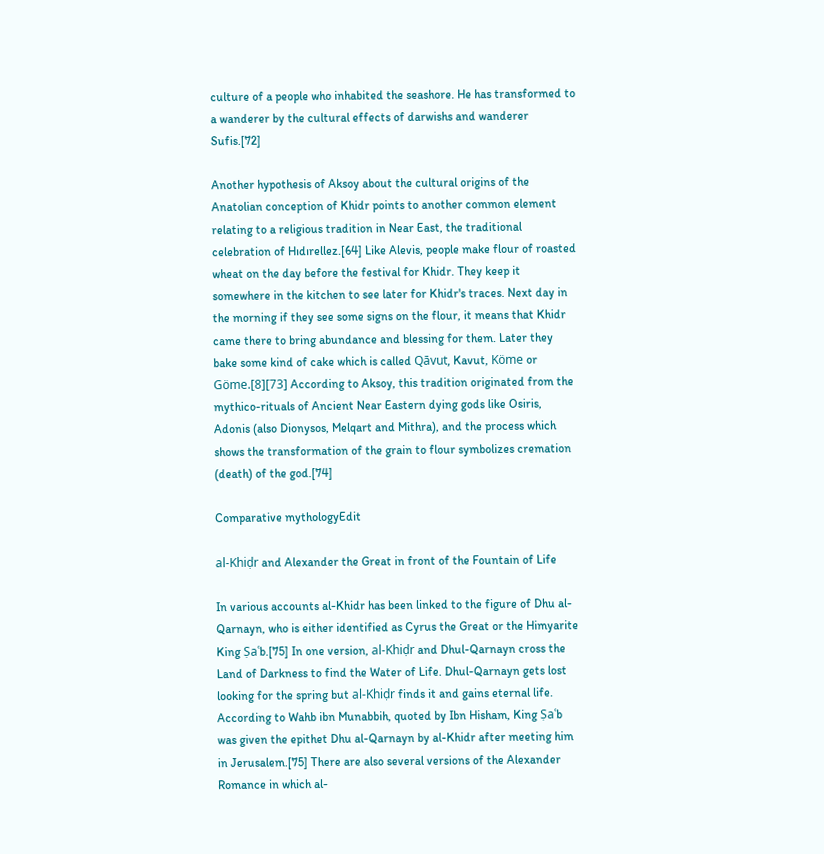culture of a people who inhabited the seashore. He has transformed to a wanderer by the cultural effects of darwishs and wanderer Sufis.[72]

Another hypothesis of Aksoy about the cultural origins of the Anatolian conception of Khidr points to another common element relating to a religious tradition in Near East, the traditional celebration of Hıdırellez.[64] Like Alevis, people make flour of roasted wheat on the day before the festival for Khidr. They keep it somewhere in the kitchen to see later for Khidr's traces. Next day in the morning if they see some signs on the flour, it means that Khidr came there to bring abundance and blessing for them. Later they bake some kind of cake which is called Qāvut, Kavut, Köme or Göme.[8][73] According to Aksoy, this tradition originated from the mythico-rituals of Ancient Near Eastern dying gods like Osiris, Adonis (also Dionysos, Melqart and Mithra), and the process which shows the transformation of the grain to flour symbolizes cremation (death) of the god.[74]

Comparative mythologyEdit

al-Khiḍr and Alexander the Great in front of the Fountain of Life

In various accounts al-Khidr has been linked to the figure of Dhu al-Qarnayn, who is either identified as Cyrus the Great or the Himyarite King Ṣaʿb.[75] In one version, al-Khiḍr and Dhul-Qarnayn cross the Land of Darkness to find the Water of Life. Dhul-Qarnayn gets lost looking for the spring but al-Khiḍr finds it and gains eternal life. According to Wahb ibn Munabbih, quoted by Ibn Hisham, King Ṣaʿb was given the epithet Dhu al-Qarnayn by al-Khidr after meeting him in Jerusalem.[75] There are also several versions of the Alexander Romance in which al-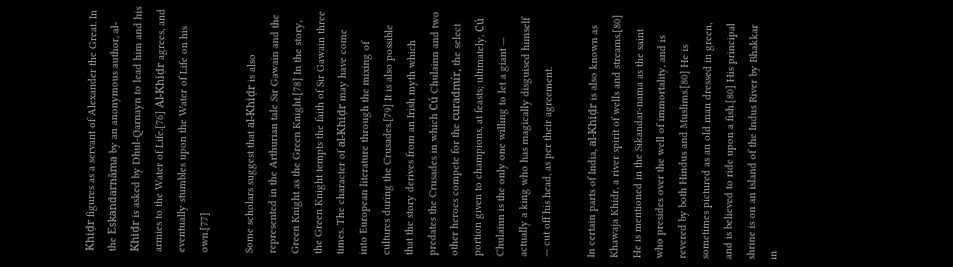Khiḍr figures as a servant of Alexander the Great. In the Eskandarnāma by an anonymous author, al-Khiḍr is asked by Dhul-Qarnayn to lead him and his armies to the Water of Life.[76] Al-Khiḍr agrees, and eventually stumbles upon the Water of Life on his own.[77]

Some scholars suggest that al-Khiḍr is also represented in the Arthurian tale Sir Gawain and the Green Knight as the Green Knight.[78] In the story, the Green Knight tempts the faith of Sir Gawain three times. The character of al-Khiḍr may have come into European literature through the mixing of cultures during the Crusades.[79] It is also possible that the story derives from an Irish myth which predates the Crusades in which Cú Chulainn and two other heroes compete for the curadmír, the select portion given to champions, at feasts; ultimately, Cú Chulainn is the only one willing to let a giant — actually a king who has magically disguised himself — cut off his head, as per their agreement.

In certain parts of India, al-Khiḍr is also known as Khawaja Khidr, a river spirit of wells and streams.[80] He is mentioned in the Sikandar-nama as the saint who presides over the well of immortality, and is revered by both Hindus and Muslims.[80] He is sometimes pictured as an old man dressed in green, and is believed to ride upon a fish.[80] His principal shrine is on an island of the Indus River by Bhakkar in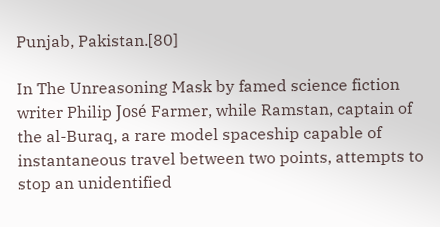Punjab, Pakistan.[80]

In The Unreasoning Mask by famed science fiction writer Philip José Farmer, while Ramstan, captain of the al-Buraq, a rare model spaceship capable of instantaneous travel between two points, attempts to stop an unidentified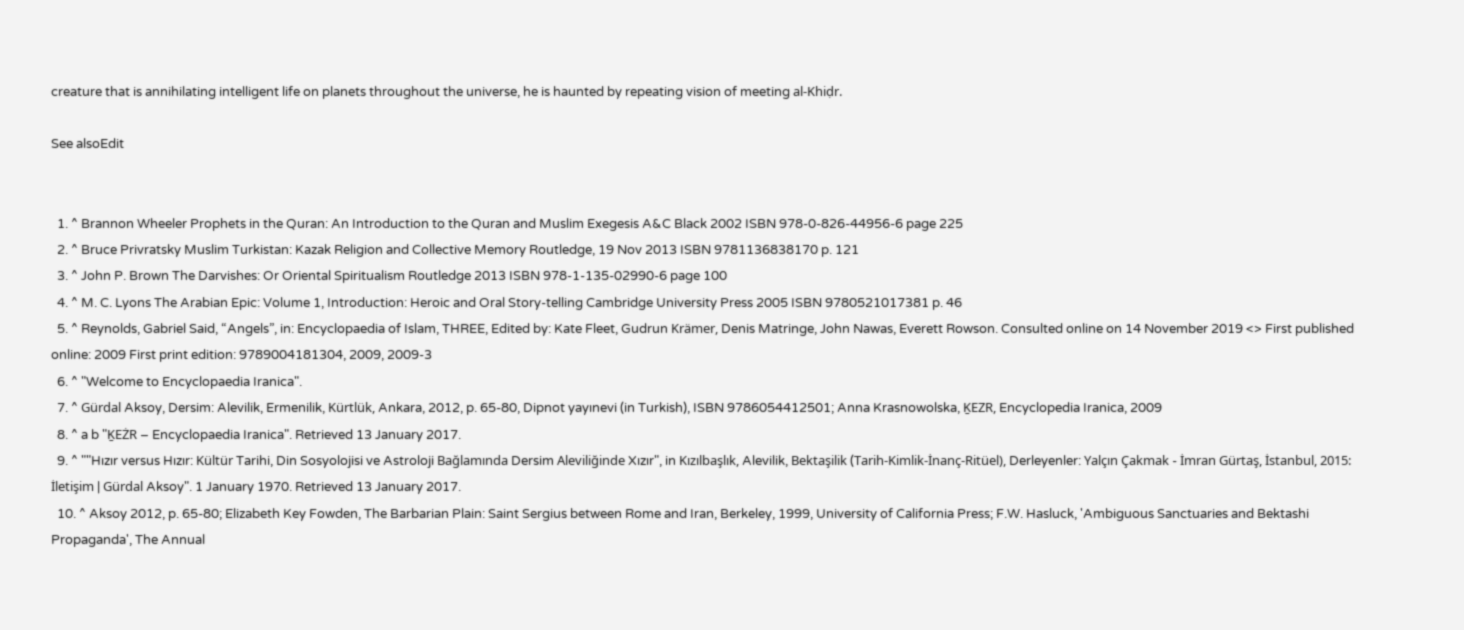creature that is annihilating intelligent life on planets throughout the universe, he is haunted by repeating vision of meeting al-Khiḍr.

See alsoEdit


  1. ^ Brannon Wheeler Prophets in the Quran: An Introduction to the Quran and Muslim Exegesis A&C Black 2002 ISBN 978-0-826-44956-6 page 225
  2. ^ Bruce Privratsky Muslim Turkistan: Kazak Religion and Collective Memory Routledge, 19 Nov 2013 ISBN 9781136838170 p. 121
  3. ^ John P. Brown The Darvishes: Or Oriental Spiritualism Routledge 2013 ISBN 978-1-135-02990-6 page 100
  4. ^ M. C. Lyons The Arabian Epic: Volume 1, Introduction: Heroic and Oral Story-telling Cambridge University Press 2005 ISBN 9780521017381 p. 46
  5. ^ Reynolds, Gabriel Said, “Angels”, in: Encyclopaedia of Islam, THREE, Edited by: Kate Fleet, Gudrun Krämer, Denis Matringe, John Nawas, Everett Rowson. Consulted online on 14 November 2019 <> First published online: 2009 First print edition: 9789004181304, 2009, 2009-3
  6. ^ "Welcome to Encyclopaedia Iranica".
  7. ^ Gürdal Aksoy, Dersim: Alevilik, Ermenilik, Kürtlük, Ankara, 2012, p. 65-80, Dipnot yayınevi (in Turkish), ISBN 9786054412501; Anna Krasnowolska, ḴEZR, Encyclopedia Iranica, 2009
  8. ^ a b "ḴEŻR – Encyclopaedia Iranica". Retrieved 13 January 2017.
  9. ^ ""Hızır versus Hızır: Kültür Tarihi, Din Sosyolojisi ve Astroloji Bağlamında Dersim Aleviliğinde Xızır", in Kızılbaşlık, Alevilik, Bektaşilik (Tarih-Kimlik-İnanç-Ritüel), Derleyenler: Yalçın Çakmak - İmran Gürtaş, İstanbul, 2015: İletişim | Gürdal Aksoy". 1 January 1970. Retrieved 13 January 2017.
  10. ^ Aksoy 2012, p. 65-80; Elizabeth Key Fowden, The Barbarian Plain: Saint Sergius between Rome and Iran, Berkeley, 1999, University of California Press; F.W. Hasluck, 'Ambiguous Sanctuaries and Bektashi Propaganda', The Annual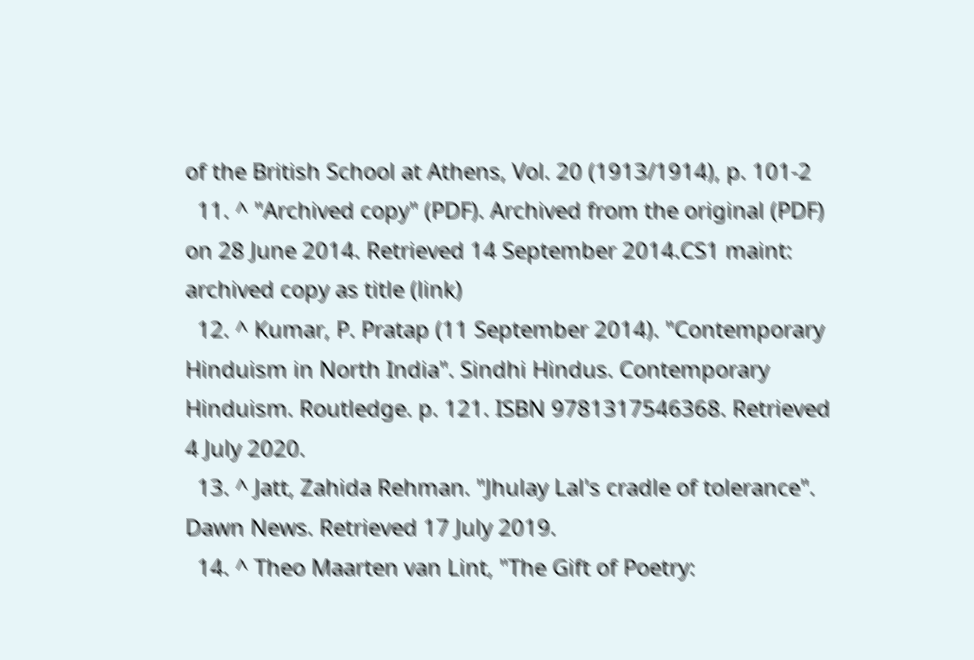of the British School at Athens, Vol. 20 (1913/1914), p. 101-2
  11. ^ "Archived copy" (PDF). Archived from the original (PDF) on 28 June 2014. Retrieved 14 September 2014.CS1 maint: archived copy as title (link)
  12. ^ Kumar, P. Pratap (11 September 2014). "Contemporary Hinduism in North India". Sindhi Hindus. Contemporary Hinduism. Routledge. p. 121. ISBN 9781317546368. Retrieved 4 July 2020.
  13. ^ Jatt, Zahida Rehman. "Jhulay Lal's cradle of tolerance". Dawn News. Retrieved 17 July 2019.
  14. ^ Theo Maarten van Lint, "The Gift of Poetry: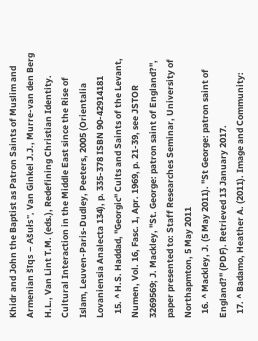Khidr and John the Baptist as Patron Saints of Muslim and Armenian šīqs – Ašułs", Van Ginkel J.J., Murre-van den Berg H.L., Van Lint T.M. (eds.), Redefining Christian Identity. Cultural Interaction in the Middle East since the Rise of Islam, Leuven-Paris-Dudley, Peeters, 2005 (Orientalia Lovaniensia Analecta 134), p. 335-378 ISBN 90-42914181
  15. ^ H.S. Haddad, "Georgic" Cults and Saints of the Levant, Numen, Vol. 16, Fasc. 1, Apr. 1969, p. 21-39, see JSTOR 3269569; J. Mackley, "St. George: patron saint of England?", paper presented to: Staff Researches Seminar, University of Northapmton, 5 May 2011
  16. ^ Mackley, J. (5 May 2011). "St George: patron saint of England?" (PDF). Retrieved 13 January 2017.
  17. ^ Badamo, Heather A. (2011). Image and Community: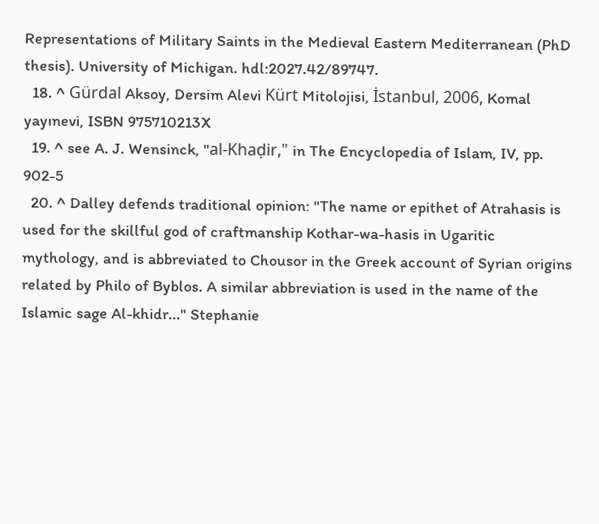Representations of Military Saints in the Medieval Eastern Mediterranean (PhD thesis). University of Michigan. hdl:2027.42/89747.
  18. ^ Gürdal Aksoy, Dersim Alevi Kürt Mitolojisi, İstanbul, 2006, Komal yayınevi, ISBN 975710213X
  19. ^ see A. J. Wensinck, "al-Khaḍir," in The Encyclopedia of Islam, IV, pp. 902-5
  20. ^ Dalley defends traditional opinion: "The name or epithet of Atrahasis is used for the skillful god of craftmanship Kothar-wa-hasis in Ugaritic mythology, and is abbreviated to Chousor in the Greek account of Syrian origins related by Philo of Byblos. A similar abbreviation is used in the name of the Islamic sage Al-khidr..." Stephanie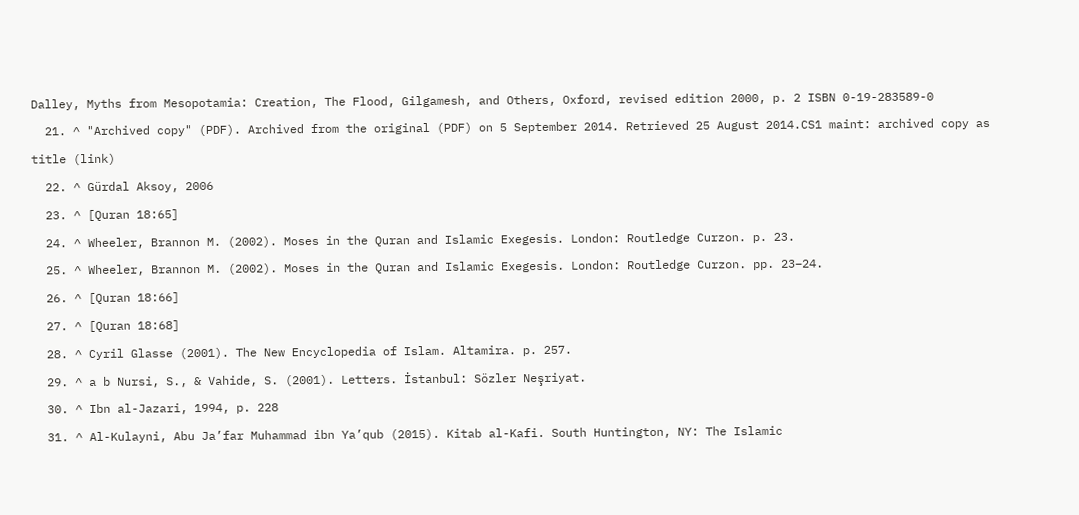Dalley, Myths from Mesopotamia: Creation, The Flood, Gilgamesh, and Others, Oxford, revised edition 2000, p. 2 ISBN 0-19-283589-0
  21. ^ "Archived copy" (PDF). Archived from the original (PDF) on 5 September 2014. Retrieved 25 August 2014.CS1 maint: archived copy as title (link)
  22. ^ Gürdal Aksoy, 2006
  23. ^ [Quran 18:65]
  24. ^ Wheeler, Brannon M. (2002). Moses in the Quran and Islamic Exegesis. London: Routledge Curzon. p. 23.
  25. ^ Wheeler, Brannon M. (2002). Moses in the Quran and Islamic Exegesis. London: Routledge Curzon. pp. 23–24.
  26. ^ [Quran 18:66]
  27. ^ [Quran 18:68]
  28. ^ Cyril Glasse (2001). The New Encyclopedia of Islam. Altamira. p. 257.
  29. ^ a b Nursi, S., & Vahide, S. (2001). Letters. İstanbul: Sözler Neşriyat.
  30. ^ Ibn al-Jazari, 1994, p. 228
  31. ^ Al-Kulayni, Abu Ja’far Muhammad ibn Ya’qub (2015). Kitab al-Kafi. South Huntington, NY: The Islamic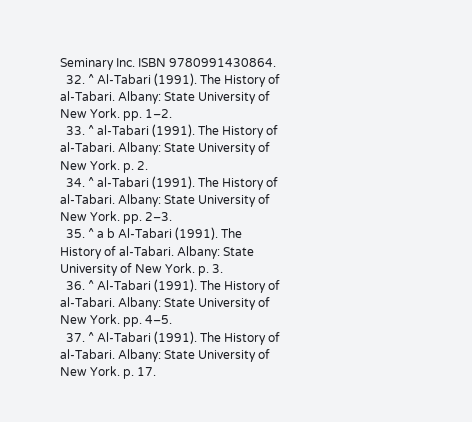Seminary Inc. ISBN 9780991430864.
  32. ^ Al-Tabari (1991). The History of al-Tabari. Albany: State University of New York. pp. 1–2.
  33. ^ al-Tabari (1991). The History of al-Tabari. Albany: State University of New York. p. 2.
  34. ^ al-Tabari (1991). The History of al-Tabari. Albany: State University of New York. pp. 2–3.
  35. ^ a b Al-Tabari (1991). The History of al-Tabari. Albany: State University of New York. p. 3.
  36. ^ Al-Tabari (1991). The History of al-Tabari. Albany: State University of New York. pp. 4–5.
  37. ^ Al-Tabari (1991). The History of al-Tabari. Albany: State University of New York. p. 17.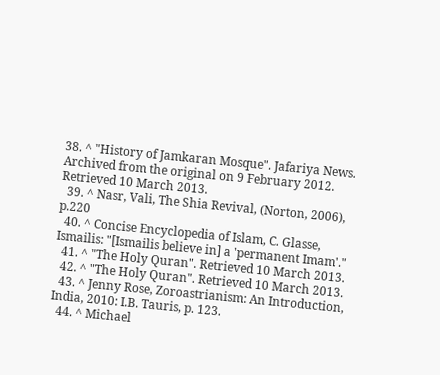38. ^ "History of Jamkaran Mosque". Jafariya News. Archived from the original on 9 February 2012. Retrieved 10 March 2013.
  39. ^ Nasr, Vali, The Shia Revival, (Norton, 2006), p.220
  40. ^ Concise Encyclopedia of Islam, C. Glasse, Ismailis: "[Ismailis believe in] a 'permanent Imam'."
  41. ^ "The Holy Quran". Retrieved 10 March 2013.
  42. ^ "The Holy Quran". Retrieved 10 March 2013.
  43. ^ Jenny Rose, Zoroastrianism: An Introduction, India, 2010: I.B. Tauris, p. 123.
  44. ^ Michael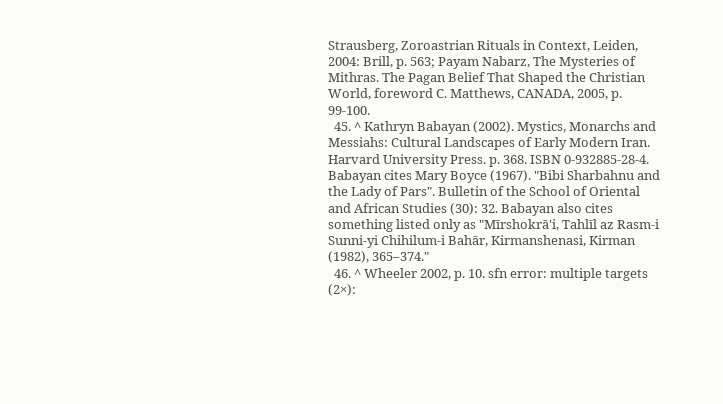Strausberg, Zoroastrian Rituals in Context, Leiden, 2004: Brill, p. 563; Payam Nabarz, The Mysteries of Mithras. The Pagan Belief That Shaped the Christian World, foreword C. Matthews, CANADA, 2005, p. 99-100.
  45. ^ Kathryn Babayan (2002). Mystics, Monarchs and Messiahs: Cultural Landscapes of Early Modern Iran. Harvard University Press. p. 368. ISBN 0-932885-28-4. Babayan cites Mary Boyce (1967). "Bibi Sharbahnu and the Lady of Pars". Bulletin of the School of Oriental and African Studies (30): 32. Babayan also cites something listed only as "Mīrshokrā'i, Tahlīl az Rasm-i Sunni-yi Chihilum-i Bahār, Kirmanshenasi, Kirman (1982), 365–374."
  46. ^ Wheeler 2002, p. 10. sfn error: multiple targets (2×):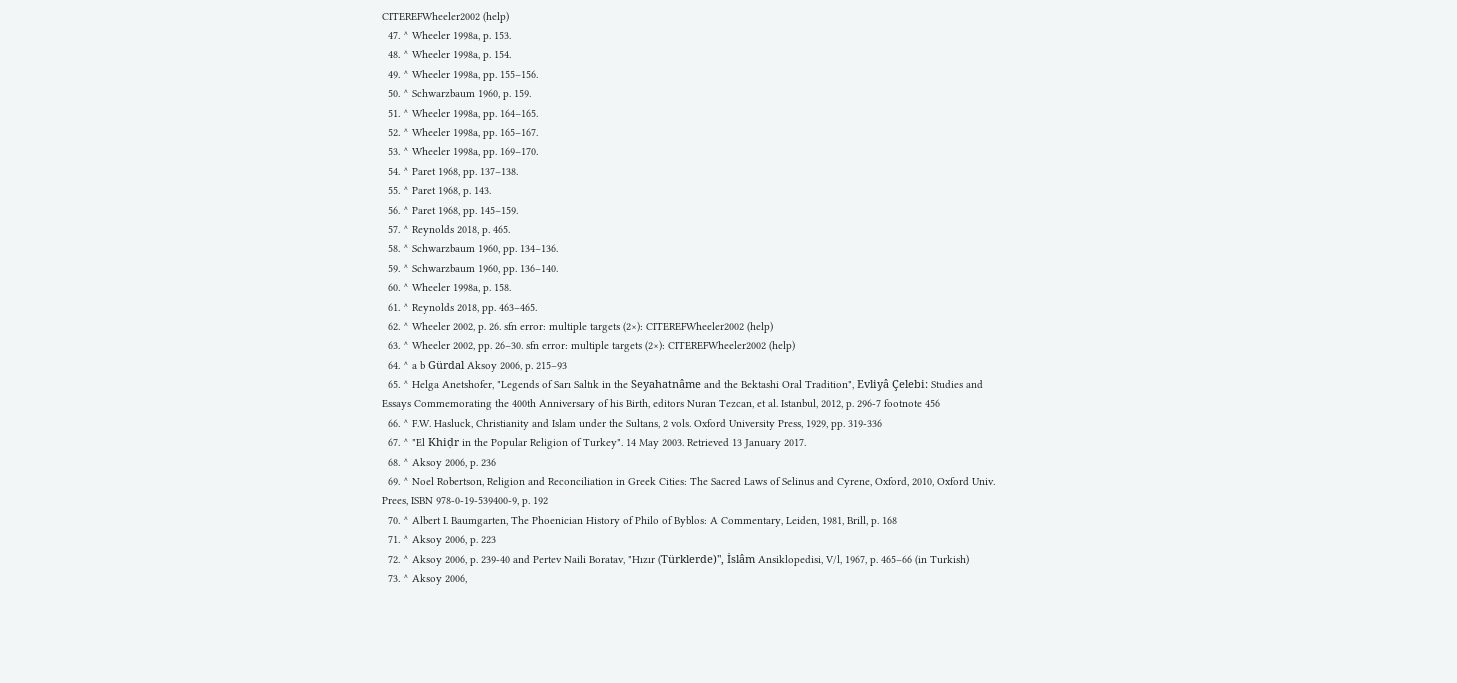CITEREFWheeler2002 (help)
  47. ^ Wheeler 1998a, p. 153.
  48. ^ Wheeler 1998a, p. 154.
  49. ^ Wheeler 1998a, pp. 155–156.
  50. ^ Schwarzbaum 1960, p. 159.
  51. ^ Wheeler 1998a, pp. 164–165.
  52. ^ Wheeler 1998a, pp. 165–167.
  53. ^ Wheeler 1998a, pp. 169–170.
  54. ^ Paret 1968, pp. 137–138.
  55. ^ Paret 1968, p. 143.
  56. ^ Paret 1968, pp. 145–159.
  57. ^ Reynolds 2018, p. 465.
  58. ^ Schwarzbaum 1960, pp. 134–136.
  59. ^ Schwarzbaum 1960, pp. 136–140.
  60. ^ Wheeler 1998a, p. 158.
  61. ^ Reynolds 2018, pp. 463–465.
  62. ^ Wheeler 2002, p. 26. sfn error: multiple targets (2×): CITEREFWheeler2002 (help)
  63. ^ Wheeler 2002, pp. 26–30. sfn error: multiple targets (2×): CITEREFWheeler2002 (help)
  64. ^ a b Gürdal Aksoy 2006, p. 215–93
  65. ^ Helga Anetshofer, "Legends of Sarı Saltık in the Seyahatnâme and the Bektashi Oral Tradition", Evliyâ Çelebi: Studies and Essays Commemorating the 400th Anniversary of his Birth, editors Nuran Tezcan, et al. Istanbul, 2012, p. 296-7 footnote 456
  66. ^ F.W. Hasluck, Christianity and Islam under the Sultans, 2 vols. Oxford University Press, 1929, pp. 319-336
  67. ^ "El Khiḍr in the Popular Religion of Turkey". 14 May 2003. Retrieved 13 January 2017.
  68. ^ Aksoy 2006, p. 236
  69. ^ Noel Robertson, Religion and Reconciliation in Greek Cities: The Sacred Laws of Selinus and Cyrene, Oxford, 2010, Oxford Univ. Prees, ISBN 978-0-19-539400-9, p. 192
  70. ^ Albert I. Baumgarten, The Phoenician History of Philo of Byblos: A Commentary, Leiden, 1981, Brill, p. 168
  71. ^ Aksoy 2006, p. 223
  72. ^ Aksoy 2006, p. 239-40 and Pertev Naili Boratav, "Hızır (Türklerde)", İslâm Ansiklopedisi, V/l, 1967, p. 465–66 (in Turkish)
  73. ^ Aksoy 2006,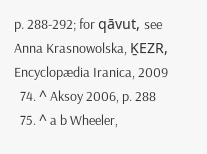p. 288-292; for qāvut, see Anna Krasnowolska, ḴEZR, Encyclopædia Iranica, 2009
  74. ^ Aksoy 2006, p. 288
  75. ^ a b Wheeler,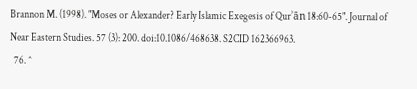Brannon M. (1998). "Moses or Alexander? Early Islamic Exegesis of Qurʾān 18:60-65". Journal of Near Eastern Studies. 57 (3): 200. doi:10.1086/468638. S2CID 162366963.
  76. ^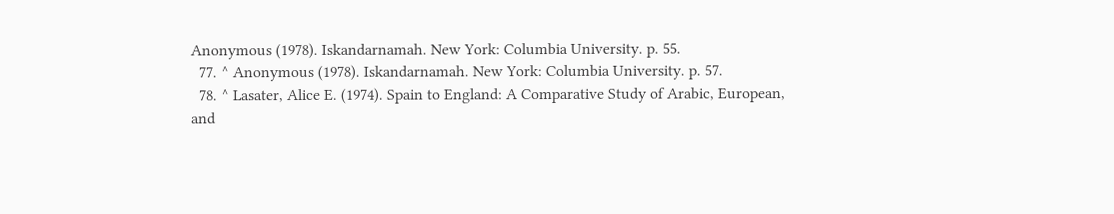Anonymous (1978). Iskandarnamah. New York: Columbia University. p. 55.
  77. ^ Anonymous (1978). Iskandarnamah. New York: Columbia University. p. 57.
  78. ^ Lasater, Alice E. (1974). Spain to England: A Comparative Study of Arabic, European, and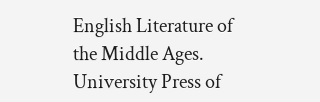English Literature of the Middle Ages. University Press of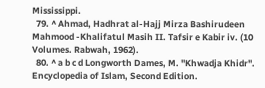Mississippi.
  79. ^ Ahmad, Hadhrat al-Hajj Mirza Bashirudeen Mahmood -Khalifatul Masih II. Tafsir e Kabir iv. (10 Volumes. Rabwah, 1962).
  80. ^ a b c d Longworth Dames, M. "Khwadja Khidr". Encyclopedia of Islam, Second Edition.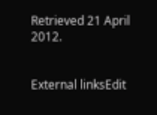Retrieved 21 April 2012.


External linksEdit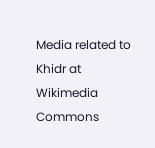Media related to Khidr at Wikimedia Commons